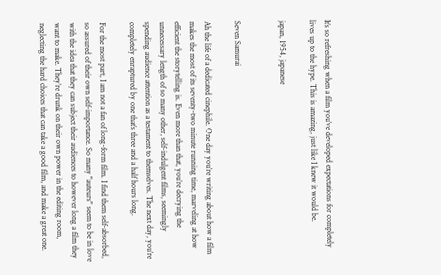It’s so refreshing when a film you’ve developed expectations for completely lives up to the hype. This is amazing, just like I knew it would be.

japan, 1954, japanese


Seven Samurai

Ah the life of a dedicated cinephile. One day you’re writing about how a film makes the most of its seventy-two minute running time, marveling at how efficient the storytelling is. Even more than that, you’re decrying the unnecessary length of so many other, self-indulgent films, seemingly spending audience attention as a testament to themselves. The next day, you’re completely enraptured by one that’s three and a half hours long.

For the most part, I am not a fan of long-form film. I find them self-absorbed, so assured of their own self-importance. So many "auteurs" seem to be in love with the idea that they can subject their audiences to however long a film they want to make. They’re drunk on their own power in the editing room, neglecting the hard choices that can take a good film, and make a great one.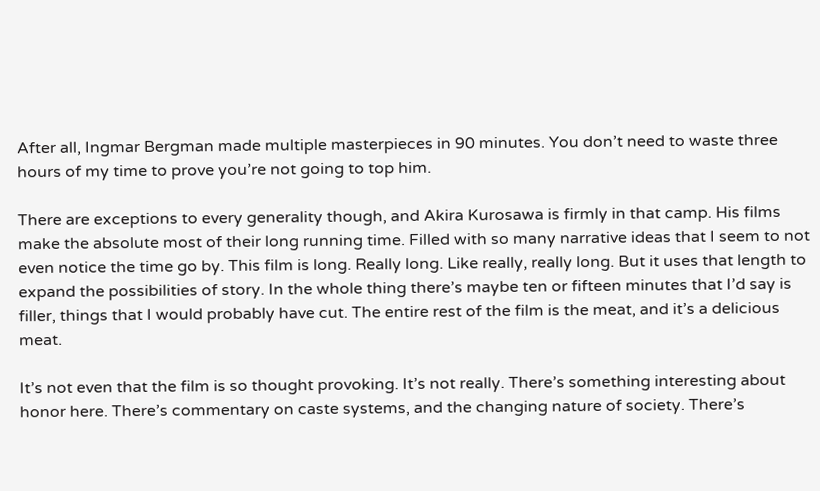After all, Ingmar Bergman made multiple masterpieces in 90 minutes. You don’t need to waste three hours of my time to prove you’re not going to top him.

There are exceptions to every generality though, and Akira Kurosawa is firmly in that camp. His films make the absolute most of their long running time. Filled with so many narrative ideas that I seem to not even notice the time go by. This film is long. Really long. Like really, really long. But it uses that length to expand the possibilities of story. In the whole thing there’s maybe ten or fifteen minutes that I’d say is filler, things that I would probably have cut. The entire rest of the film is the meat, and it’s a delicious meat.

It’s not even that the film is so thought provoking. It’s not really. There’s something interesting about honor here. There’s commentary on caste systems, and the changing nature of society. There’s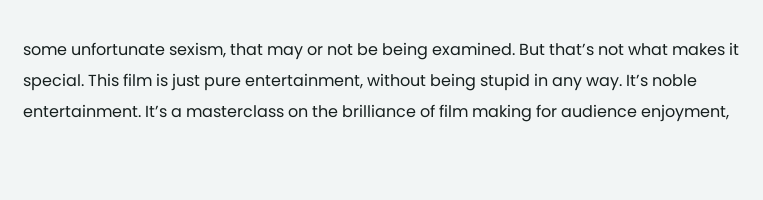some unfortunate sexism, that may or not be being examined. But that’s not what makes it special. This film is just pure entertainment, without being stupid in any way. It’s noble entertainment. It’s a masterclass on the brilliance of film making for audience enjoyment,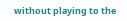without playing to the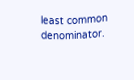least common denominator.